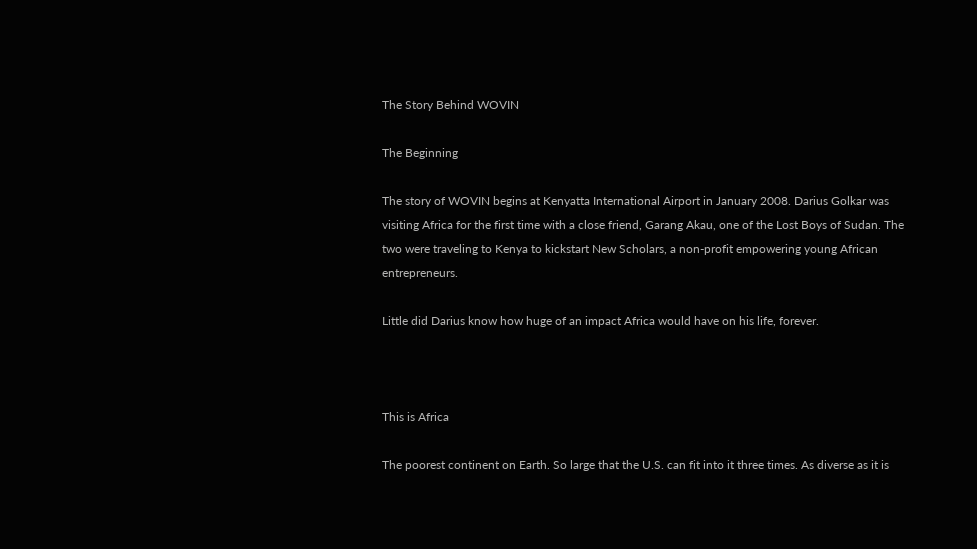The Story Behind WOVIN

The Beginning

The story of WOVIN begins at Kenyatta International Airport in January 2008. Darius Golkar was visiting Africa for the first time with a close friend, Garang Akau, one of the Lost Boys of Sudan. The two were traveling to Kenya to kickstart New Scholars, a non-profit empowering young African entrepreneurs.

Little did Darius know how huge of an impact Africa would have on his life, forever.



This is Africa

The poorest continent on Earth. So large that the U.S. can fit into it three times. As diverse as it is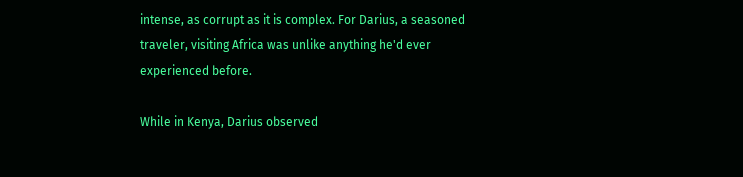intense, as corrupt as it is complex. For Darius, a seasoned traveler, visiting Africa was unlike anything he'd ever experienced before.

While in Kenya, Darius observed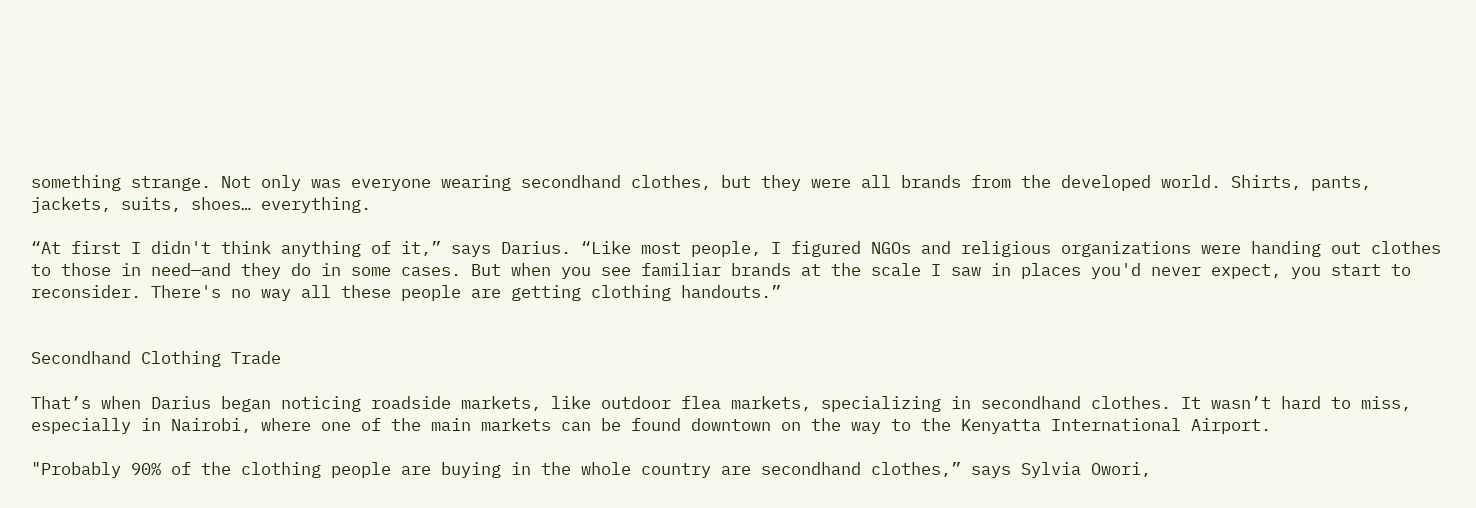something strange. Not only was everyone wearing secondhand clothes, but they were all brands from the developed world. Shirts, pants, jackets, suits, shoes… everything.

“At first I didn't think anything of it,” says Darius. “Like most people, I figured NGOs and religious organizations were handing out clothes to those in need—and they do in some cases. But when you see familiar brands at the scale I saw in places you'd never expect, you start to reconsider. There's no way all these people are getting clothing handouts.”


Secondhand Clothing Trade

That’s when Darius began noticing roadside markets, like outdoor flea markets, specializing in secondhand clothes. It wasn’t hard to miss, especially in Nairobi, where one of the main markets can be found downtown on the way to the Kenyatta International Airport.

"Probably 90% of the clothing people are buying in the whole country are secondhand clothes,” says Sylvia Owori,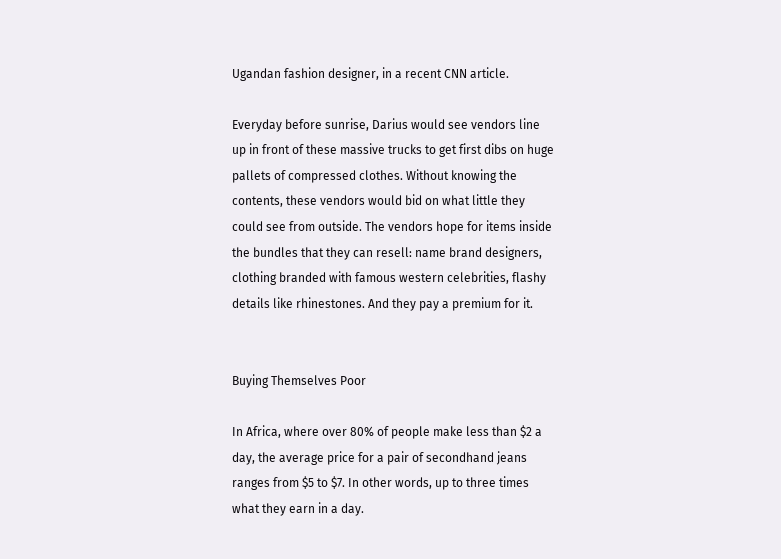Ugandan fashion designer, in a recent CNN article.

Everyday before sunrise, Darius would see vendors line up in front of these massive trucks to get first dibs on huge pallets of compressed clothes. Without knowing the contents, these vendors would bid on what little they could see from outside. The vendors hope for items inside the bundles that they can resell: name brand designers, clothing branded with famous western celebrities, flashy details like rhinestones. And they pay a premium for it.


Buying Themselves Poor

In Africa, where over 80% of people make less than $2 a day, the average price for a pair of secondhand jeans ranges from $5 to $7. In other words, up to three times what they earn in a day.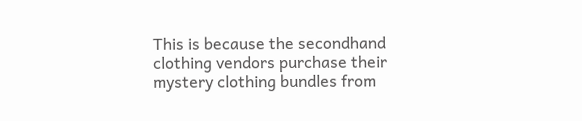This is because the secondhand clothing vendors purchase their mystery clothing bundles from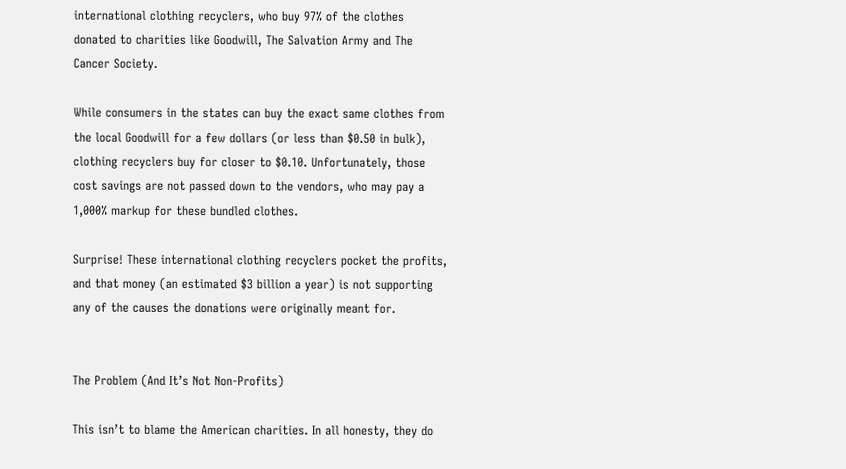international clothing recyclers, who buy 97% of the clothes donated to charities like Goodwill, The Salvation Army and The Cancer Society.

While consumers in the states can buy the exact same clothes from the local Goodwill for a few dollars (or less than $0.50 in bulk), clothing recyclers buy for closer to $0.10. Unfortunately, those cost savings are not passed down to the vendors, who may pay a 1,000% markup for these bundled clothes.

Surprise! These international clothing recyclers pocket the profits, and that money (an estimated $3 billion a year) is not supporting any of the causes the donations were originally meant for.


The Problem (And It’s Not Non-Profits)

This isn’t to blame the American charities. In all honesty, they do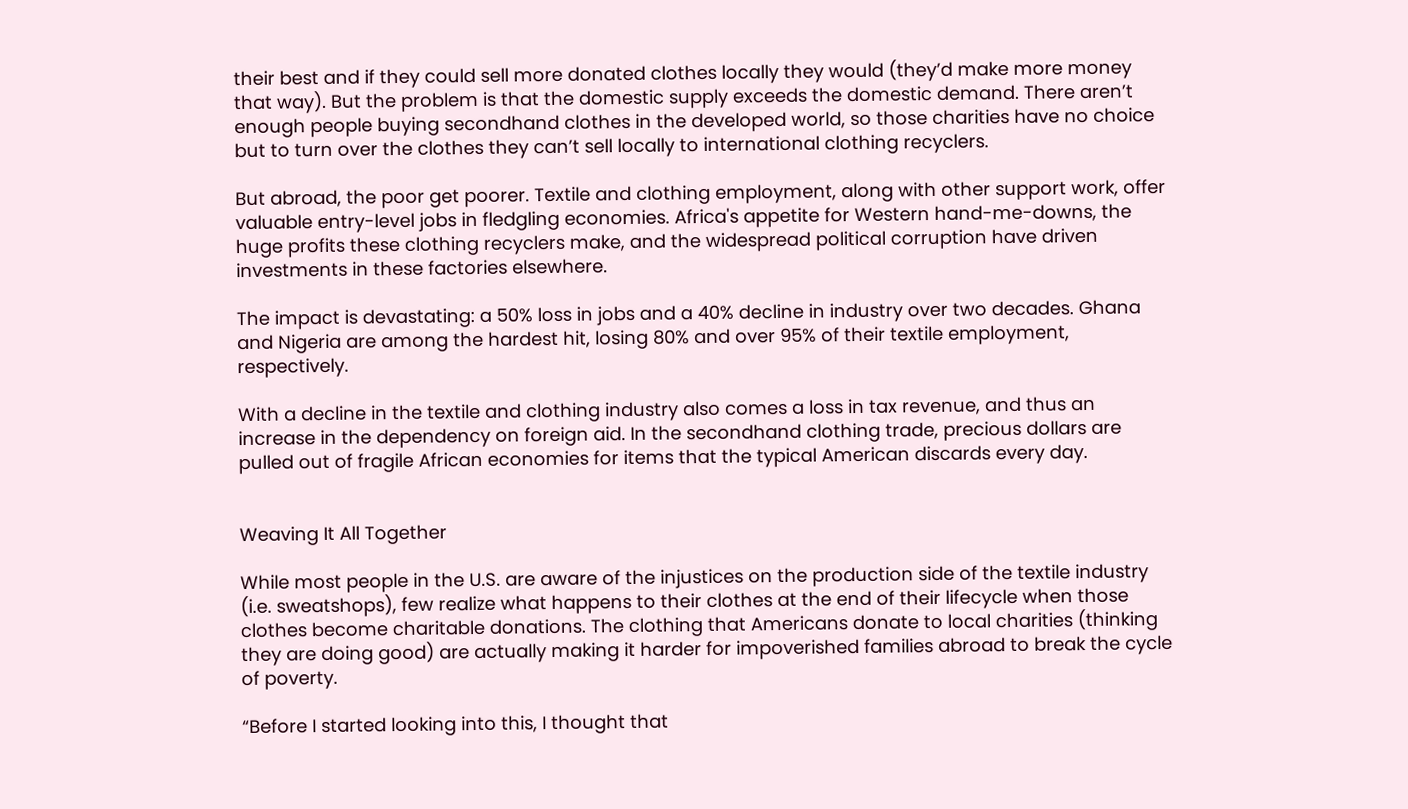their best and if they could sell more donated clothes locally they would (they’d make more money that way). But the problem is that the domestic supply exceeds the domestic demand. There aren’t enough people buying secondhand clothes in the developed world, so those charities have no choice but to turn over the clothes they can’t sell locally to international clothing recyclers.

But abroad, the poor get poorer. Textile and clothing employment, along with other support work, offer valuable entry-level jobs in fledgling economies. Africa's appetite for Western hand-me-downs, the huge profits these clothing recyclers make, and the widespread political corruption have driven investments in these factories elsewhere.

The impact is devastating: a 50% loss in jobs and a 40% decline in industry over two decades. Ghana and Nigeria are among the hardest hit, losing 80% and over 95% of their textile employment, respectively.

With a decline in the textile and clothing industry also comes a loss in tax revenue, and thus an increase in the dependency on foreign aid. In the secondhand clothing trade, precious dollars are pulled out of fragile African economies for items that the typical American discards every day.


Weaving It All Together

While most people in the U.S. are aware of the injustices on the production side of the textile industry (i.e. sweatshops), few realize what happens to their clothes at the end of their lifecycle when those clothes become charitable donations. The clothing that Americans donate to local charities (thinking they are doing good) are actually making it harder for impoverished families abroad to break the cycle of poverty.

“Before I started looking into this, I thought that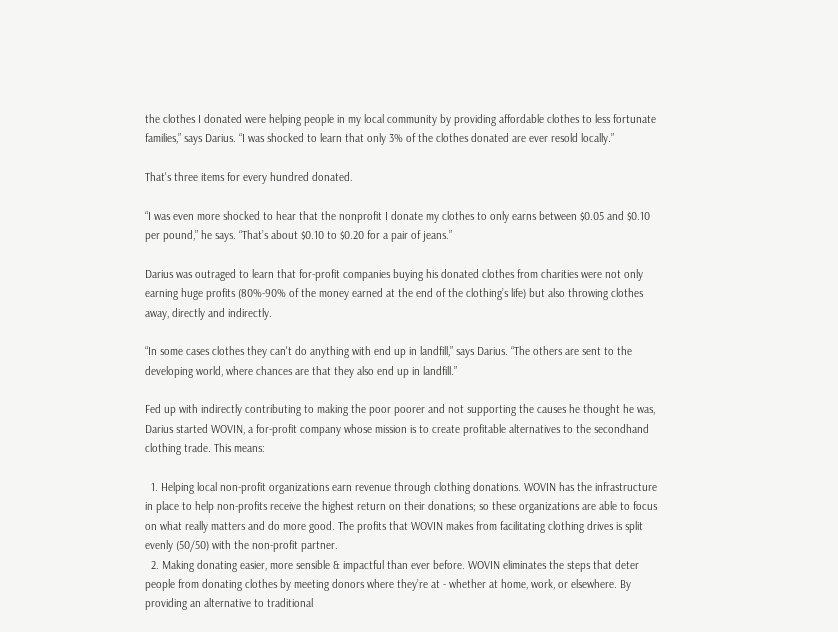the clothes I donated were helping people in my local community by providing affordable clothes to less fortunate families,” says Darius. “I was shocked to learn that only 3% of the clothes donated are ever resold locally.”

That's three items for every hundred donated.

“I was even more shocked to hear that the nonprofit I donate my clothes to only earns between $0.05 and $0.10 per pound,” he says. “That’s about $0.10 to $0.20 for a pair of jeans.”

Darius was outraged to learn that for-profit companies buying his donated clothes from charities were not only earning huge profits (80%-90% of the money earned at the end of the clothing’s life) but also throwing clothes away, directly and indirectly.

“In some cases clothes they can't do anything with end up in landfill,” says Darius. “The others are sent to the developing world, where chances are that they also end up in landfill.”

Fed up with indirectly contributing to making the poor poorer and not supporting the causes he thought he was, Darius started WOVIN, a for-profit company whose mission is to create profitable alternatives to the secondhand clothing trade. This means:

  1. Helping local non-profit organizations earn revenue through clothing donations. WOVIN has the infrastructure in place to help non-profits receive the highest return on their donations; so these organizations are able to focus on what really matters and do more good. The profits that WOVIN makes from facilitating clothing drives is split evenly (50/50) with the non-profit partner.
  2. Making donating easier, more sensible & impactful than ever before. WOVIN eliminates the steps that deter people from donating clothes by meeting donors where they’re at - whether at home, work, or elsewhere. By providing an alternative to traditional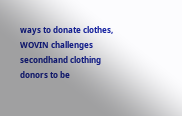ways to donate clothes, WOVIN challenges secondhand clothing donors to be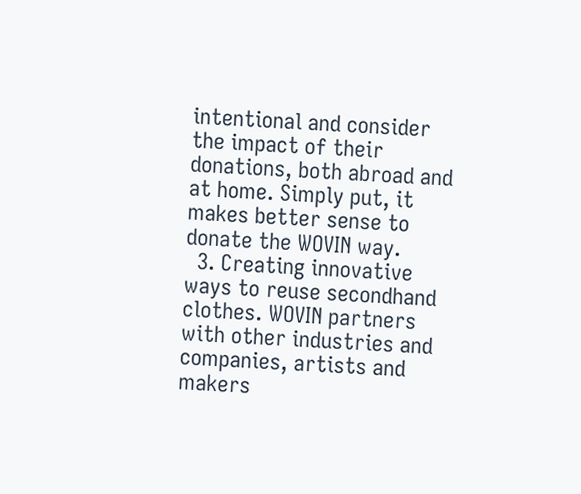intentional and consider the impact of their donations, both abroad and at home. Simply put, it makes better sense to donate the WOVIN way.
  3. Creating innovative ways to reuse secondhand clothes. WOVIN partners with other industries and companies, artists and makers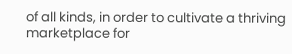of all kinds, in order to cultivate a thriving marketplace for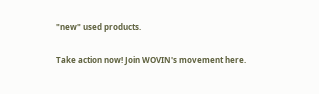"new" used products.

Take action now! Join WOVIN's movement here.